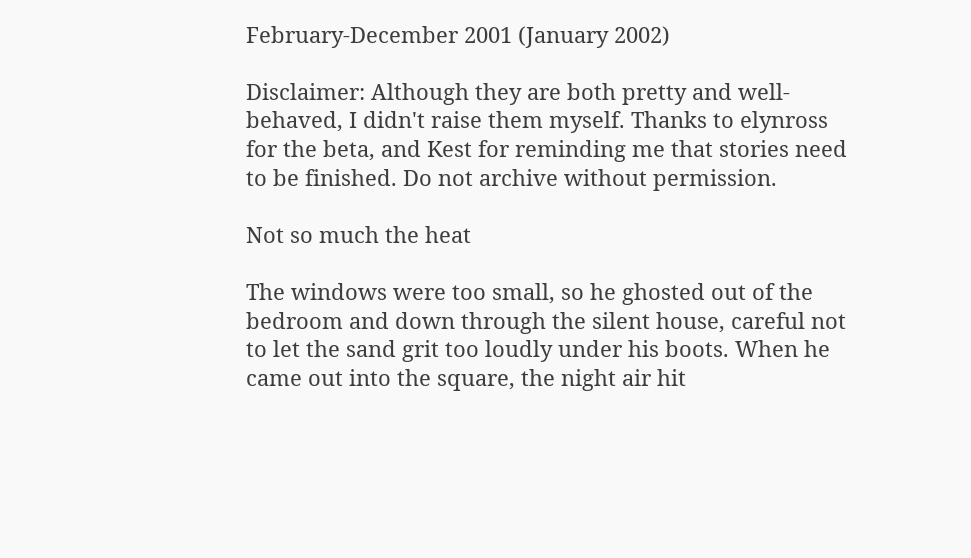February-December 2001 (January 2002)

Disclaimer: Although they are both pretty and well-behaved, I didn't raise them myself. Thanks to elynross for the beta, and Kest for reminding me that stories need to be finished. Do not archive without permission.

Not so much the heat

The windows were too small, so he ghosted out of the bedroom and down through the silent house, careful not to let the sand grit too loudly under his boots. When he came out into the square, the night air hit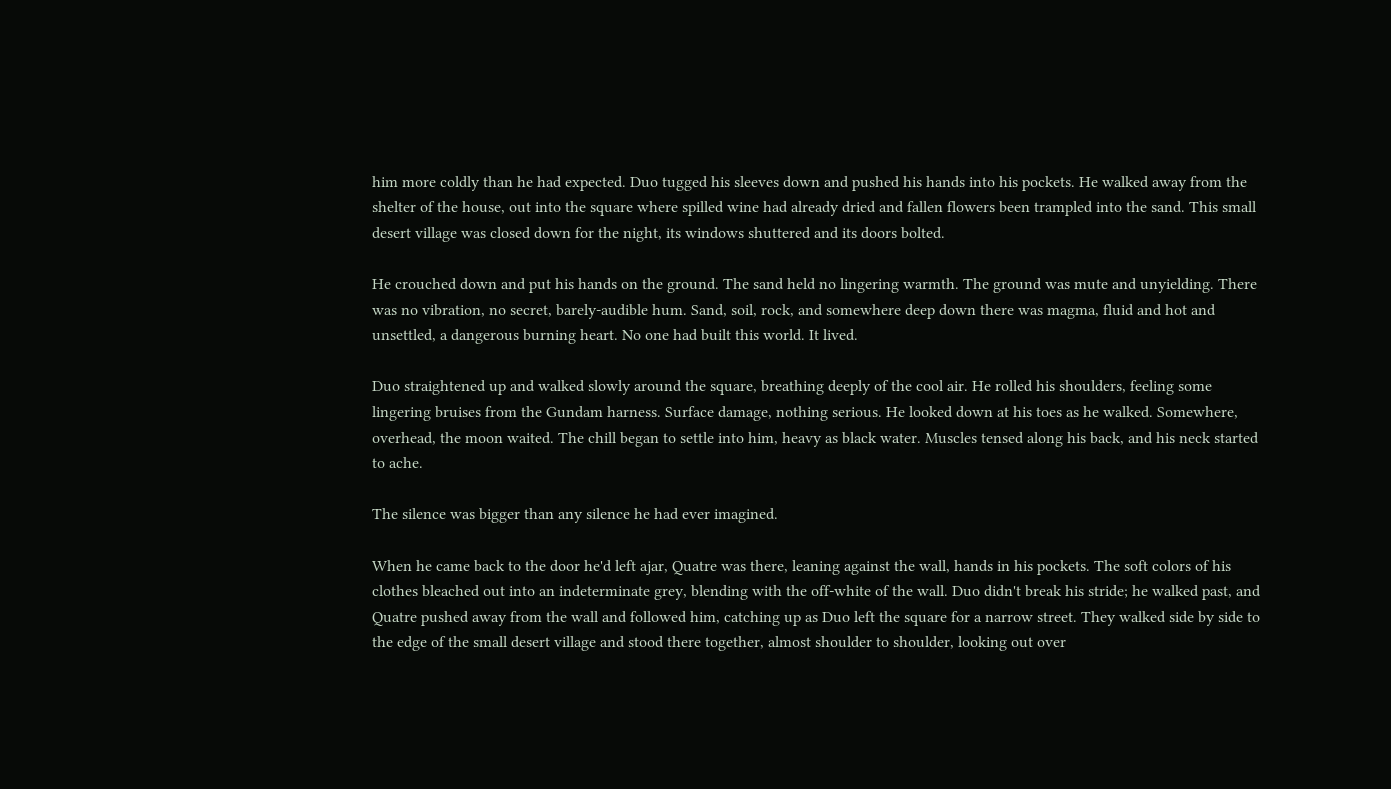him more coldly than he had expected. Duo tugged his sleeves down and pushed his hands into his pockets. He walked away from the shelter of the house, out into the square where spilled wine had already dried and fallen flowers been trampled into the sand. This small desert village was closed down for the night, its windows shuttered and its doors bolted.

He crouched down and put his hands on the ground. The sand held no lingering warmth. The ground was mute and unyielding. There was no vibration, no secret, barely-audible hum. Sand, soil, rock, and somewhere deep down there was magma, fluid and hot and unsettled, a dangerous burning heart. No one had built this world. It lived.

Duo straightened up and walked slowly around the square, breathing deeply of the cool air. He rolled his shoulders, feeling some lingering bruises from the Gundam harness. Surface damage, nothing serious. He looked down at his toes as he walked. Somewhere, overhead, the moon waited. The chill began to settle into him, heavy as black water. Muscles tensed along his back, and his neck started to ache.

The silence was bigger than any silence he had ever imagined.

When he came back to the door he'd left ajar, Quatre was there, leaning against the wall, hands in his pockets. The soft colors of his clothes bleached out into an indeterminate grey, blending with the off-white of the wall. Duo didn't break his stride; he walked past, and Quatre pushed away from the wall and followed him, catching up as Duo left the square for a narrow street. They walked side by side to the edge of the small desert village and stood there together, almost shoulder to shoulder, looking out over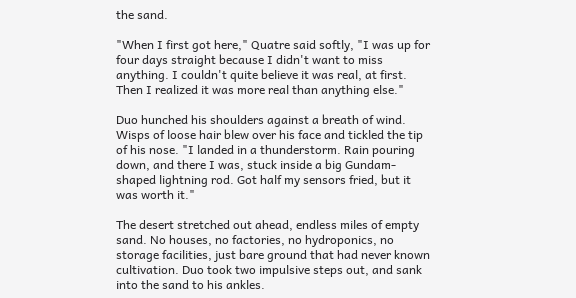the sand.

"When I first got here," Quatre said softly, "I was up for four days straight because I didn't want to miss anything. I couldn't quite believe it was real, at first. Then I realized it was more real than anything else."

Duo hunched his shoulders against a breath of wind. Wisps of loose hair blew over his face and tickled the tip of his nose. "I landed in a thunderstorm. Rain pouring down, and there I was, stuck inside a big Gundam-shaped lightning rod. Got half my sensors fried, but it was worth it."

The desert stretched out ahead, endless miles of empty sand. No houses, no factories, no hydroponics, no storage facilities, just bare ground that had never known cultivation. Duo took two impulsive steps out, and sank into the sand to his ankles.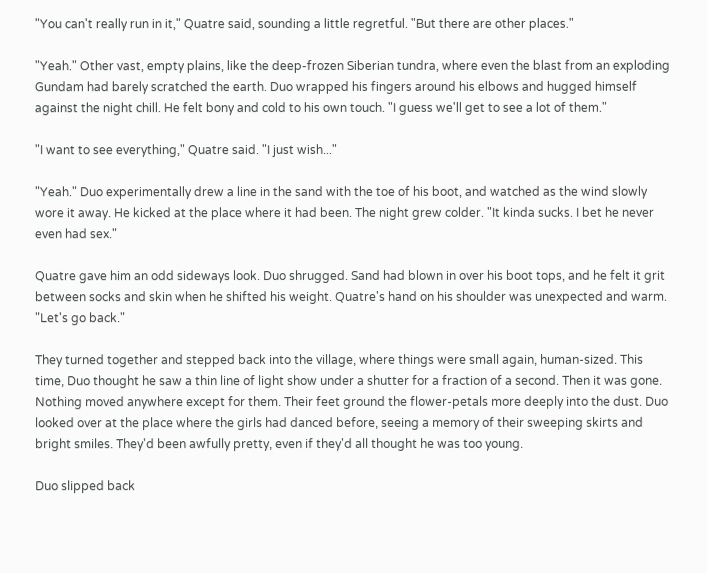"You can't really run in it," Quatre said, sounding a little regretful. "But there are other places."

"Yeah." Other vast, empty plains, like the deep-frozen Siberian tundra, where even the blast from an exploding Gundam had barely scratched the earth. Duo wrapped his fingers around his elbows and hugged himself against the night chill. He felt bony and cold to his own touch. "I guess we'll get to see a lot of them."

"I want to see everything," Quatre said. "I just wish..."

"Yeah." Duo experimentally drew a line in the sand with the toe of his boot, and watched as the wind slowly wore it away. He kicked at the place where it had been. The night grew colder. "It kinda sucks. I bet he never even had sex."

Quatre gave him an odd sideways look. Duo shrugged. Sand had blown in over his boot tops, and he felt it grit between socks and skin when he shifted his weight. Quatre's hand on his shoulder was unexpected and warm. "Let's go back."

They turned together and stepped back into the village, where things were small again, human-sized. This time, Duo thought he saw a thin line of light show under a shutter for a fraction of a second. Then it was gone. Nothing moved anywhere except for them. Their feet ground the flower-petals more deeply into the dust. Duo looked over at the place where the girls had danced before, seeing a memory of their sweeping skirts and bright smiles. They'd been awfully pretty, even if they'd all thought he was too young.

Duo slipped back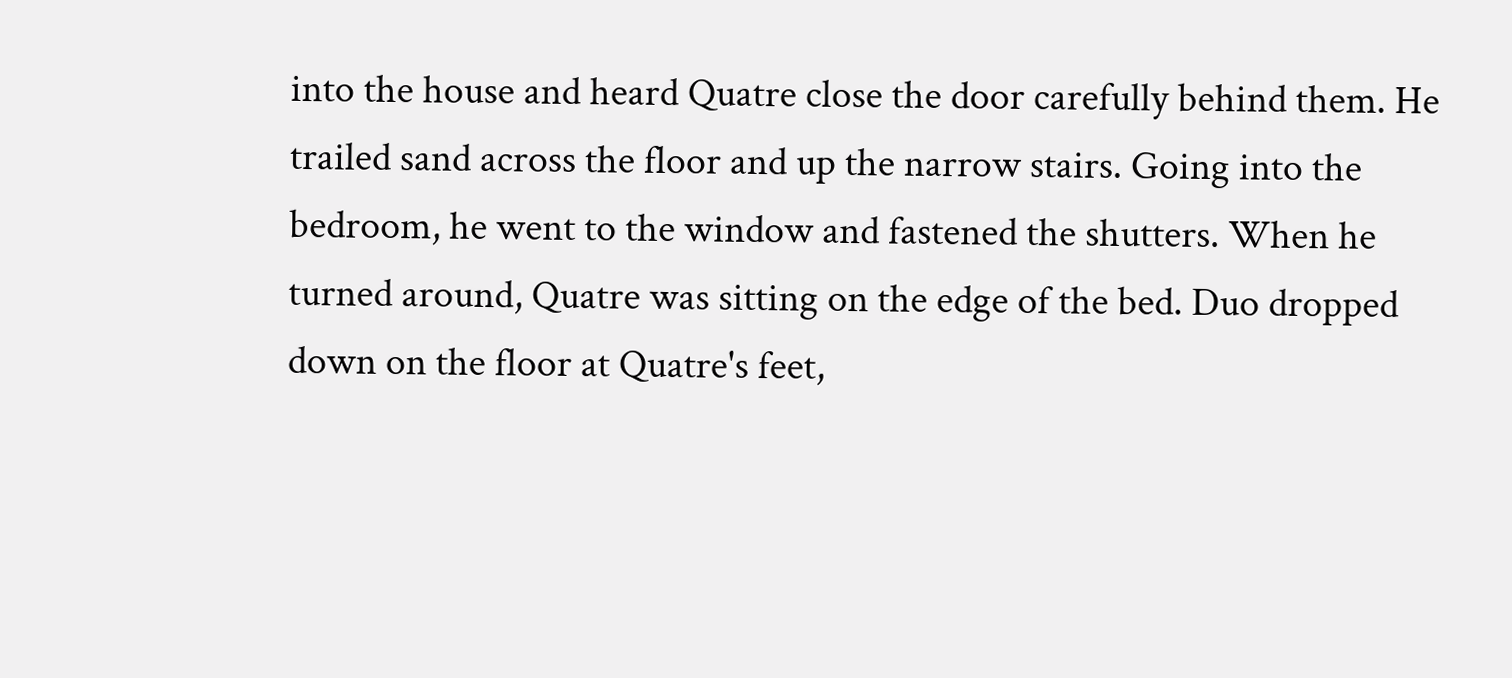into the house and heard Quatre close the door carefully behind them. He trailed sand across the floor and up the narrow stairs. Going into the bedroom, he went to the window and fastened the shutters. When he turned around, Quatre was sitting on the edge of the bed. Duo dropped down on the floor at Quatre's feet,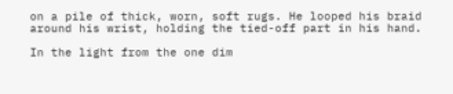on a pile of thick, worn, soft rugs. He looped his braid around his wrist, holding the tied-off part in his hand.

In the light from the one dim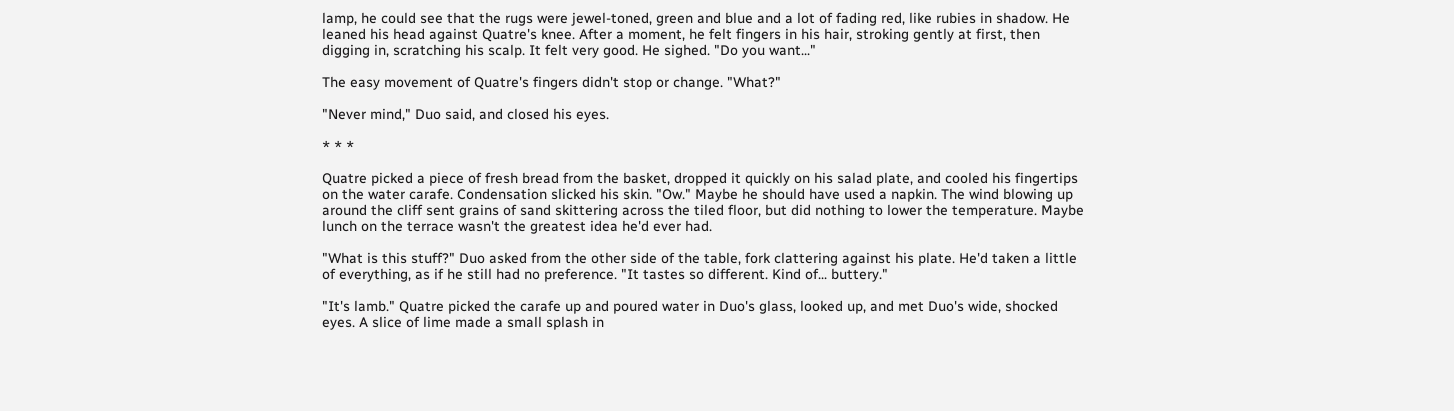lamp, he could see that the rugs were jewel-toned, green and blue and a lot of fading red, like rubies in shadow. He leaned his head against Quatre's knee. After a moment, he felt fingers in his hair, stroking gently at first, then digging in, scratching his scalp. It felt very good. He sighed. "Do you want..."

The easy movement of Quatre's fingers didn't stop or change. "What?"

"Never mind," Duo said, and closed his eyes.

* * *

Quatre picked a piece of fresh bread from the basket, dropped it quickly on his salad plate, and cooled his fingertips on the water carafe. Condensation slicked his skin. "Ow." Maybe he should have used a napkin. The wind blowing up around the cliff sent grains of sand skittering across the tiled floor, but did nothing to lower the temperature. Maybe lunch on the terrace wasn't the greatest idea he'd ever had.

"What is this stuff?" Duo asked from the other side of the table, fork clattering against his plate. He'd taken a little of everything, as if he still had no preference. "It tastes so different. Kind of... buttery."

"It's lamb." Quatre picked the carafe up and poured water in Duo's glass, looked up, and met Duo's wide, shocked eyes. A slice of lime made a small splash in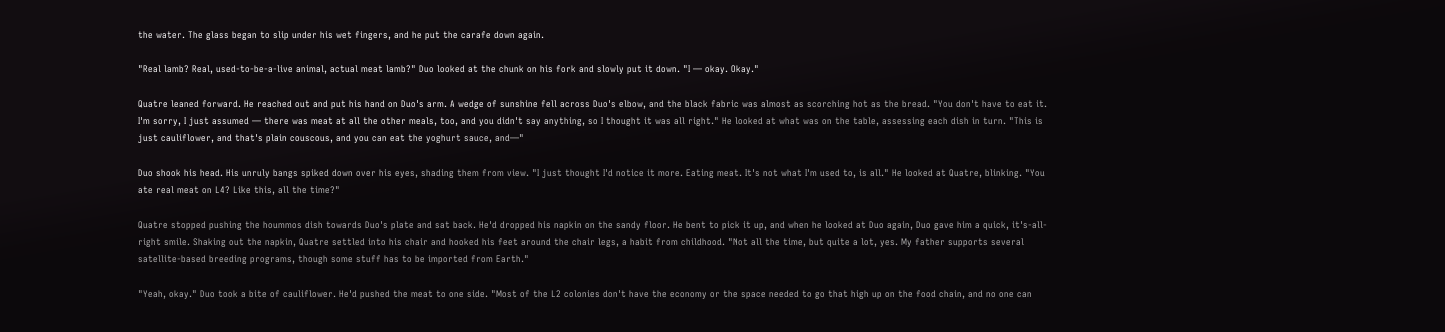the water. The glass began to slip under his wet fingers, and he put the carafe down again.

"Real lamb? Real, used-to-be-a-live animal, actual meat lamb?" Duo looked at the chunk on his fork and slowly put it down. "I — okay. Okay."

Quatre leaned forward. He reached out and put his hand on Duo's arm. A wedge of sunshine fell across Duo's elbow, and the black fabric was almost as scorching hot as the bread. "You don't have to eat it. I'm sorry, I just assumed — there was meat at all the other meals, too, and you didn't say anything, so I thought it was all right." He looked at what was on the table, assessing each dish in turn. "This is just cauliflower, and that's plain couscous, and you can eat the yoghurt sauce, and—"

Duo shook his head. His unruly bangs spiked down over his eyes, shading them from view. "I just thought I'd notice it more. Eating meat. It's not what I'm used to, is all." He looked at Quatre, blinking. "You ate real meat on L4? Like this, all the time?"

Quatre stopped pushing the hoummos dish towards Duo's plate and sat back. He'd dropped his napkin on the sandy floor. He bent to pick it up, and when he looked at Duo again, Duo gave him a quick, it's-all-right smile. Shaking out the napkin, Quatre settled into his chair and hooked his feet around the chair legs, a habit from childhood. "Not all the time, but quite a lot, yes. My father supports several satellite-based breeding programs, though some stuff has to be imported from Earth."

"Yeah, okay." Duo took a bite of cauliflower. He'd pushed the meat to one side. "Most of the L2 colonies don't have the economy or the space needed to go that high up on the food chain, and no one can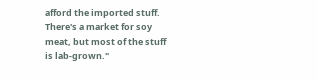afford the imported stuff. There's a market for soy meat, but most of the stuff is lab-grown."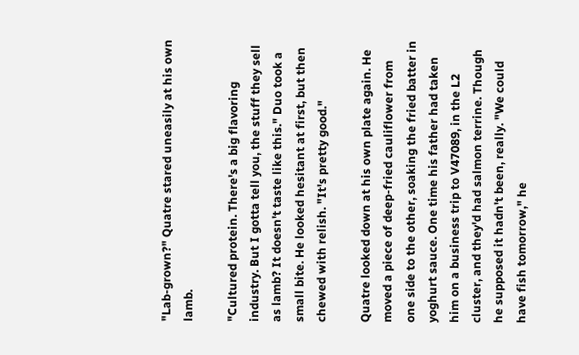"Lab-grown?" Quatre stared uneasily at his own lamb.

"Cultured protein. There's a big flavoring industry. But I gotta tell you, the stuff they sell as lamb? It doesn't taste like this." Duo took a small bite. He looked hesitant at first, but then chewed with relish. "It's pretty good."

Quatre looked down at his own plate again. He moved a piece of deep-fried cauliflower from one side to the other, soaking the fried batter in yoghurt sauce. One time his father had taken him on a business trip to V47089, in the L2 cluster, and they'd had salmon terrine. Though he supposed it hadn't been, really. "We could have fish tomorrow," he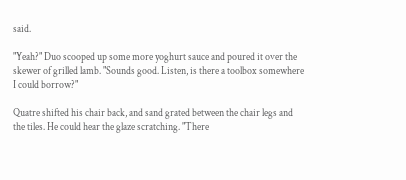said.

"Yeah?" Duo scooped up some more yoghurt sauce and poured it over the skewer of grilled lamb. "Sounds good. Listen, is there a toolbox somewhere I could borrow?"

Quatre shifted his chair back, and sand grated between the chair legs and the tiles. He could hear the glaze scratching. "There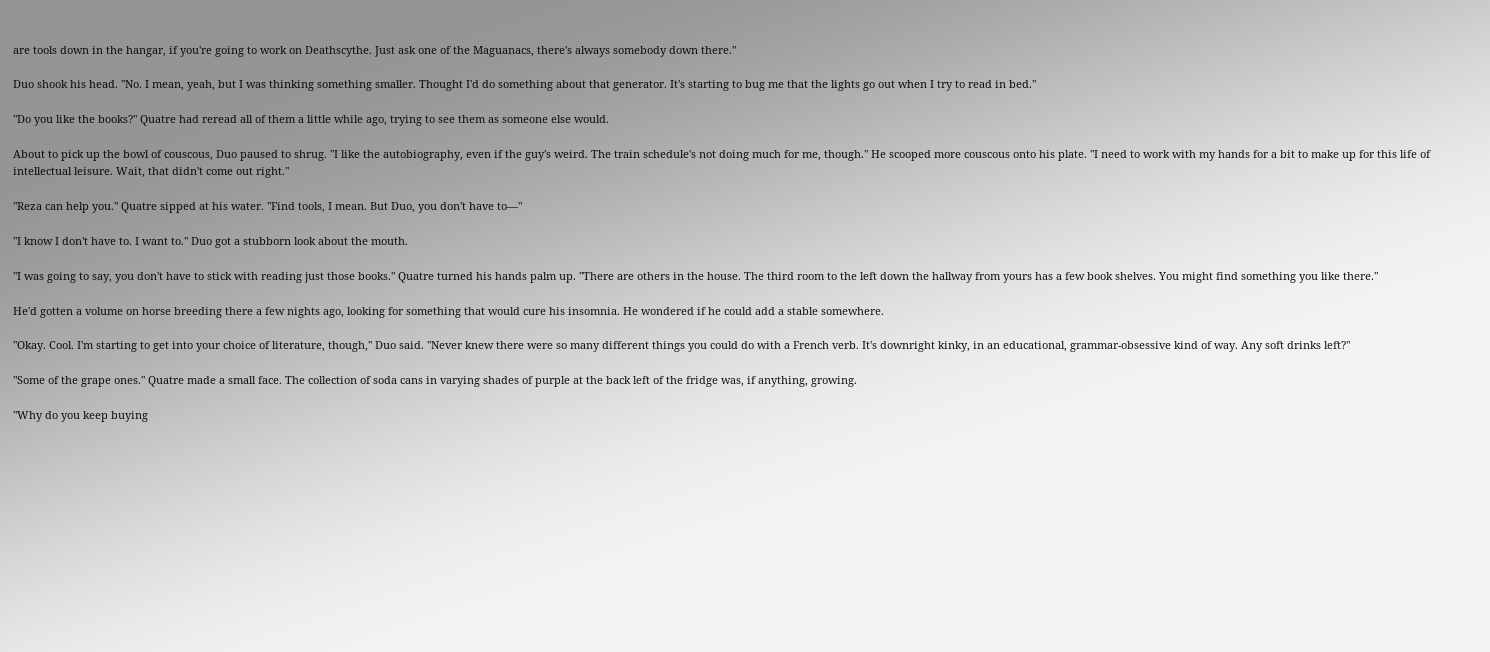are tools down in the hangar, if you're going to work on Deathscythe. Just ask one of the Maguanacs, there's always somebody down there."

Duo shook his head. "No. I mean, yeah, but I was thinking something smaller. Thought I'd do something about that generator. It's starting to bug me that the lights go out when I try to read in bed."

"Do you like the books?" Quatre had reread all of them a little while ago, trying to see them as someone else would.

About to pick up the bowl of couscous, Duo paused to shrug. "I like the autobiography, even if the guy's weird. The train schedule's not doing much for me, though." He scooped more couscous onto his plate. "I need to work with my hands for a bit to make up for this life of intellectual leisure. Wait, that didn't come out right."

"Reza can help you." Quatre sipped at his water. "Find tools, I mean. But Duo, you don't have to—"

"I know I don't have to. I want to." Duo got a stubborn look about the mouth.

"I was going to say, you don't have to stick with reading just those books." Quatre turned his hands palm up. "There are others in the house. The third room to the left down the hallway from yours has a few book shelves. You might find something you like there."

He'd gotten a volume on horse breeding there a few nights ago, looking for something that would cure his insomnia. He wondered if he could add a stable somewhere.

"Okay. Cool. I'm starting to get into your choice of literature, though," Duo said. "Never knew there were so many different things you could do with a French verb. It's downright kinky, in an educational, grammar-obsessive kind of way. Any soft drinks left?"

"Some of the grape ones." Quatre made a small face. The collection of soda cans in varying shades of purple at the back left of the fridge was, if anything, growing.

"Why do you keep buying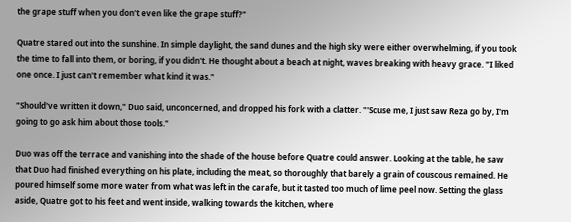the grape stuff when you don't even like the grape stuff?"

Quatre stared out into the sunshine. In simple daylight, the sand dunes and the high sky were either overwhelming, if you took the time to fall into them, or boring, if you didn't. He thought about a beach at night, waves breaking with heavy grace. "I liked one once. I just can't remember what kind it was."

"Should've written it down," Duo said, unconcerned, and dropped his fork with a clatter. "'Scuse me, I just saw Reza go by, I'm going to go ask him about those tools."

Duo was off the terrace and vanishing into the shade of the house before Quatre could answer. Looking at the table, he saw that Duo had finished everything on his plate, including the meat, so thoroughly that barely a grain of couscous remained. He poured himself some more water from what was left in the carafe, but it tasted too much of lime peel now. Setting the glass aside, Quatre got to his feet and went inside, walking towards the kitchen, where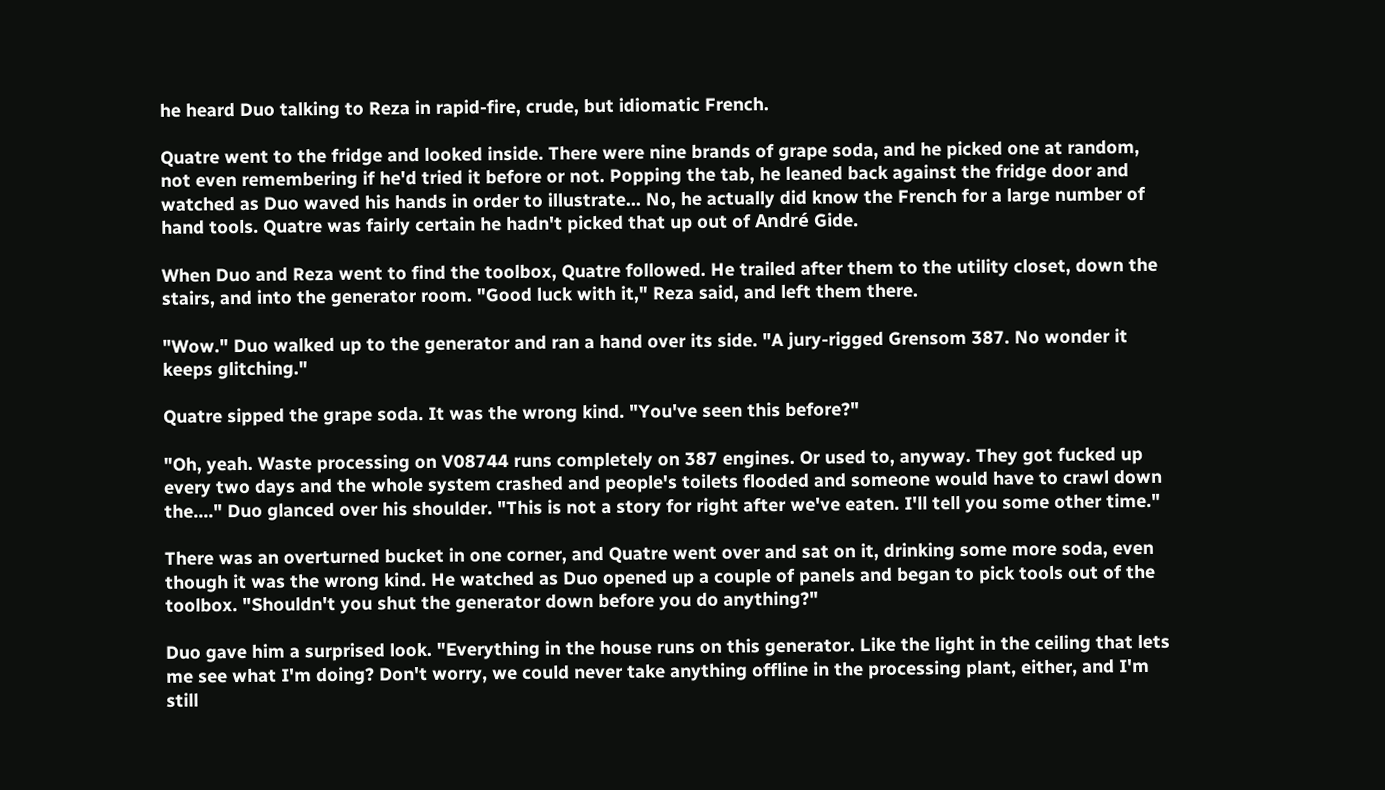he heard Duo talking to Reza in rapid-fire, crude, but idiomatic French.

Quatre went to the fridge and looked inside. There were nine brands of grape soda, and he picked one at random, not even remembering if he'd tried it before or not. Popping the tab, he leaned back against the fridge door and watched as Duo waved his hands in order to illustrate... No, he actually did know the French for a large number of hand tools. Quatre was fairly certain he hadn't picked that up out of André Gide.

When Duo and Reza went to find the toolbox, Quatre followed. He trailed after them to the utility closet, down the stairs, and into the generator room. "Good luck with it," Reza said, and left them there.

"Wow." Duo walked up to the generator and ran a hand over its side. "A jury-rigged Grensom 387. No wonder it keeps glitching."

Quatre sipped the grape soda. It was the wrong kind. "You've seen this before?"

"Oh, yeah. Waste processing on V08744 runs completely on 387 engines. Or used to, anyway. They got fucked up every two days and the whole system crashed and people's toilets flooded and someone would have to crawl down the...." Duo glanced over his shoulder. "This is not a story for right after we've eaten. I'll tell you some other time."

There was an overturned bucket in one corner, and Quatre went over and sat on it, drinking some more soda, even though it was the wrong kind. He watched as Duo opened up a couple of panels and began to pick tools out of the toolbox. "Shouldn't you shut the generator down before you do anything?"

Duo gave him a surprised look. "Everything in the house runs on this generator. Like the light in the ceiling that lets me see what I'm doing? Don't worry, we could never take anything offline in the processing plant, either, and I'm still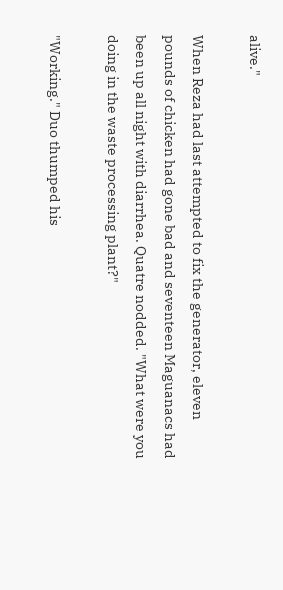alive."

When Reza had last attempted to fix the generator, eleven pounds of chicken had gone bad and seventeen Maguanacs had been up all night with diarrhea. Quatre nodded. "What were you doing in the waste processing plant?"

"Working." Duo thumped his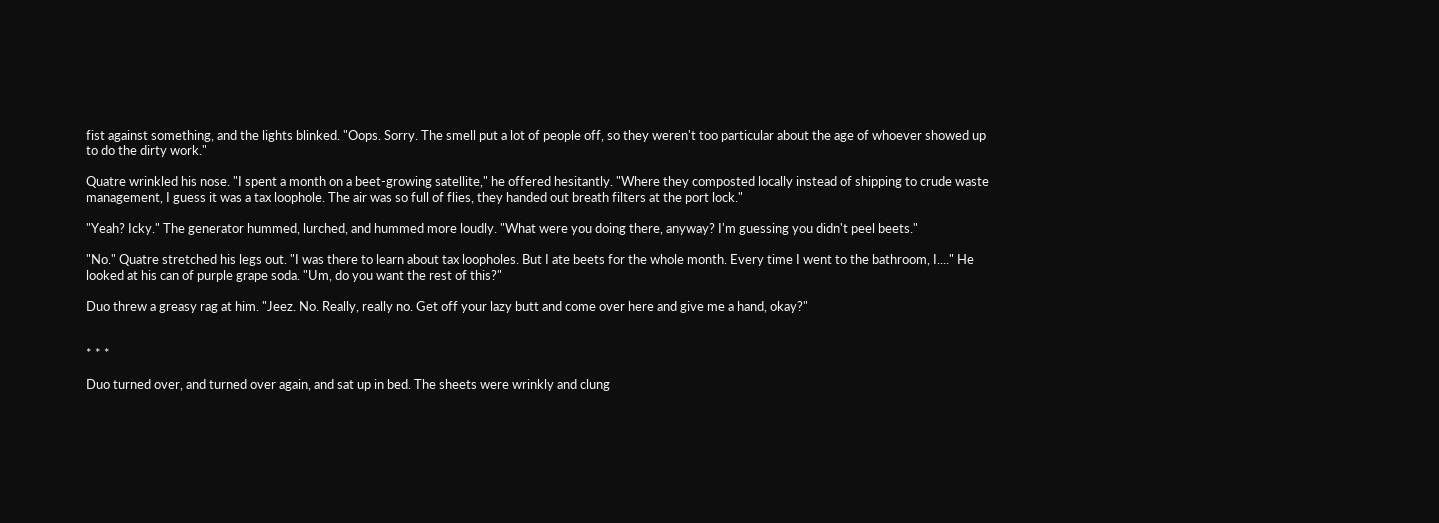fist against something, and the lights blinked. "Oops. Sorry. The smell put a lot of people off, so they weren't too particular about the age of whoever showed up to do the dirty work."

Quatre wrinkled his nose. "I spent a month on a beet-growing satellite," he offered hesitantly. "Where they composted locally instead of shipping to crude waste management, I guess it was a tax loophole. The air was so full of flies, they handed out breath filters at the port lock."

"Yeah? Icky." The generator hummed, lurched, and hummed more loudly. "What were you doing there, anyway? I'm guessing you didn't peel beets."

"No." Quatre stretched his legs out. "I was there to learn about tax loopholes. But I ate beets for the whole month. Every time I went to the bathroom, I...." He looked at his can of purple grape soda. "Um, do you want the rest of this?"

Duo threw a greasy rag at him. "Jeez. No. Really, really no. Get off your lazy butt and come over here and give me a hand, okay?"


* * *

Duo turned over, and turned over again, and sat up in bed. The sheets were wrinkly and clung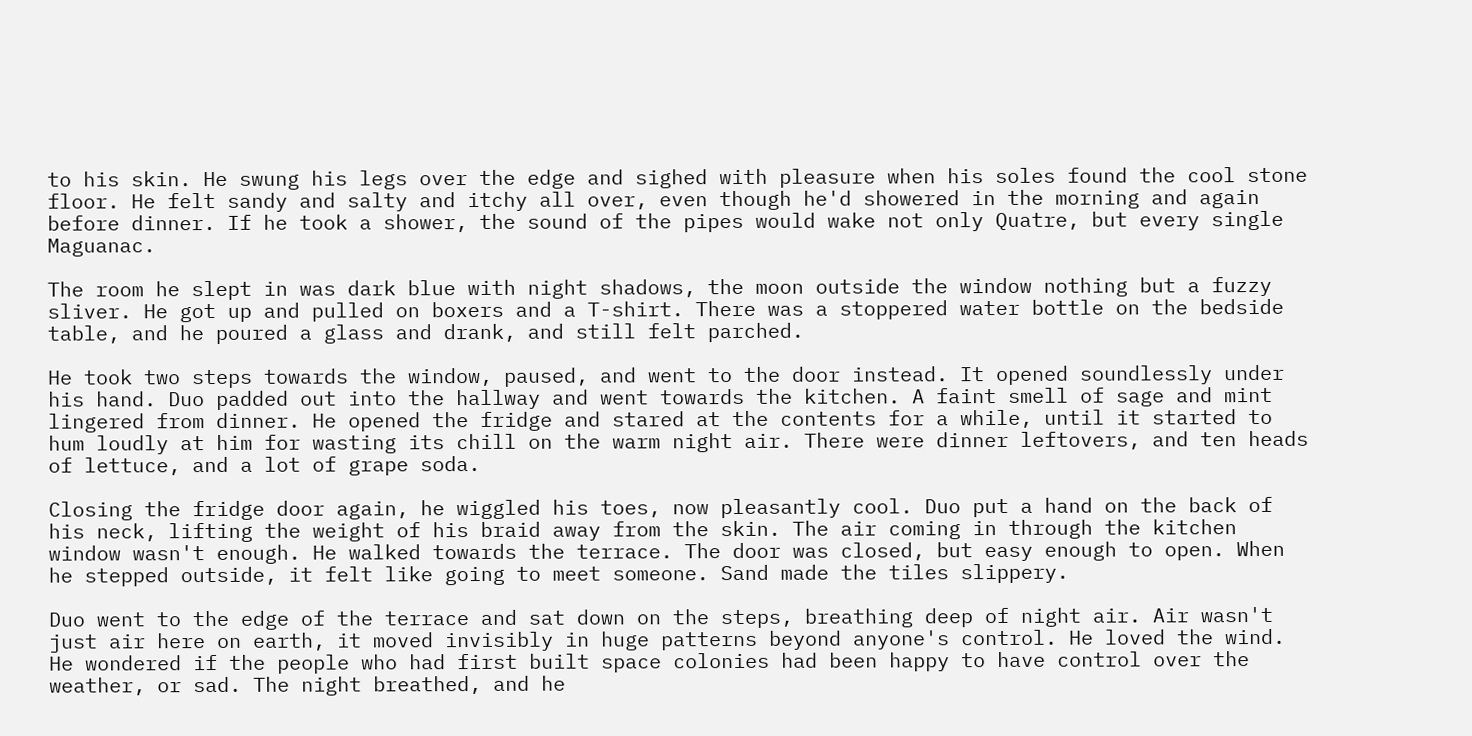to his skin. He swung his legs over the edge and sighed with pleasure when his soles found the cool stone floor. He felt sandy and salty and itchy all over, even though he'd showered in the morning and again before dinner. If he took a shower, the sound of the pipes would wake not only Quatre, but every single Maguanac.

The room he slept in was dark blue with night shadows, the moon outside the window nothing but a fuzzy sliver. He got up and pulled on boxers and a T-shirt. There was a stoppered water bottle on the bedside table, and he poured a glass and drank, and still felt parched.

He took two steps towards the window, paused, and went to the door instead. It opened soundlessly under his hand. Duo padded out into the hallway and went towards the kitchen. A faint smell of sage and mint lingered from dinner. He opened the fridge and stared at the contents for a while, until it started to hum loudly at him for wasting its chill on the warm night air. There were dinner leftovers, and ten heads of lettuce, and a lot of grape soda.

Closing the fridge door again, he wiggled his toes, now pleasantly cool. Duo put a hand on the back of his neck, lifting the weight of his braid away from the skin. The air coming in through the kitchen window wasn't enough. He walked towards the terrace. The door was closed, but easy enough to open. When he stepped outside, it felt like going to meet someone. Sand made the tiles slippery.

Duo went to the edge of the terrace and sat down on the steps, breathing deep of night air. Air wasn't just air here on earth, it moved invisibly in huge patterns beyond anyone's control. He loved the wind. He wondered if the people who had first built space colonies had been happy to have control over the weather, or sad. The night breathed, and he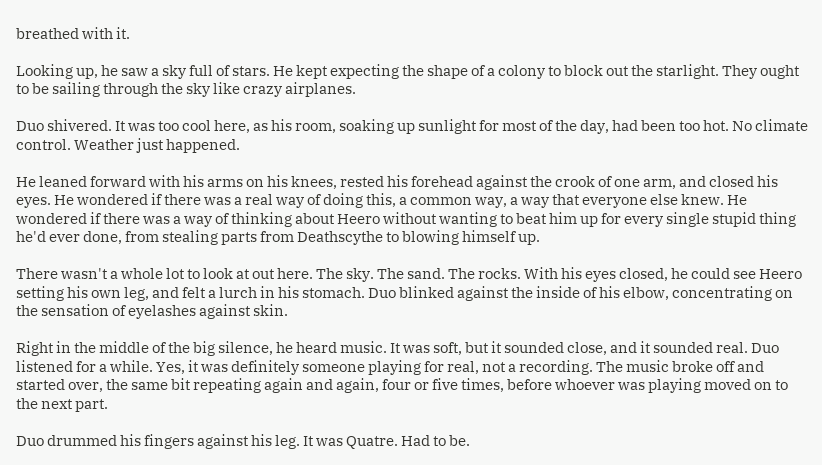breathed with it.

Looking up, he saw a sky full of stars. He kept expecting the shape of a colony to block out the starlight. They ought to be sailing through the sky like crazy airplanes.

Duo shivered. It was too cool here, as his room, soaking up sunlight for most of the day, had been too hot. No climate control. Weather just happened.

He leaned forward with his arms on his knees, rested his forehead against the crook of one arm, and closed his eyes. He wondered if there was a real way of doing this, a common way, a way that everyone else knew. He wondered if there was a way of thinking about Heero without wanting to beat him up for every single stupid thing he'd ever done, from stealing parts from Deathscythe to blowing himself up.

There wasn't a whole lot to look at out here. The sky. The sand. The rocks. With his eyes closed, he could see Heero setting his own leg, and felt a lurch in his stomach. Duo blinked against the inside of his elbow, concentrating on the sensation of eyelashes against skin.

Right in the middle of the big silence, he heard music. It was soft, but it sounded close, and it sounded real. Duo listened for a while. Yes, it was definitely someone playing for real, not a recording. The music broke off and started over, the same bit repeating again and again, four or five times, before whoever was playing moved on to the next part.

Duo drummed his fingers against his leg. It was Quatre. Had to be.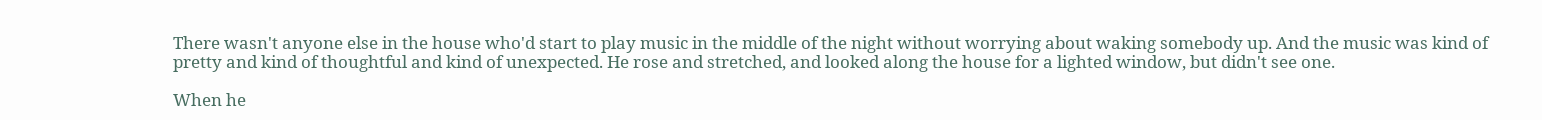There wasn't anyone else in the house who'd start to play music in the middle of the night without worrying about waking somebody up. And the music was kind of pretty and kind of thoughtful and kind of unexpected. He rose and stretched, and looked along the house for a lighted window, but didn't see one.

When he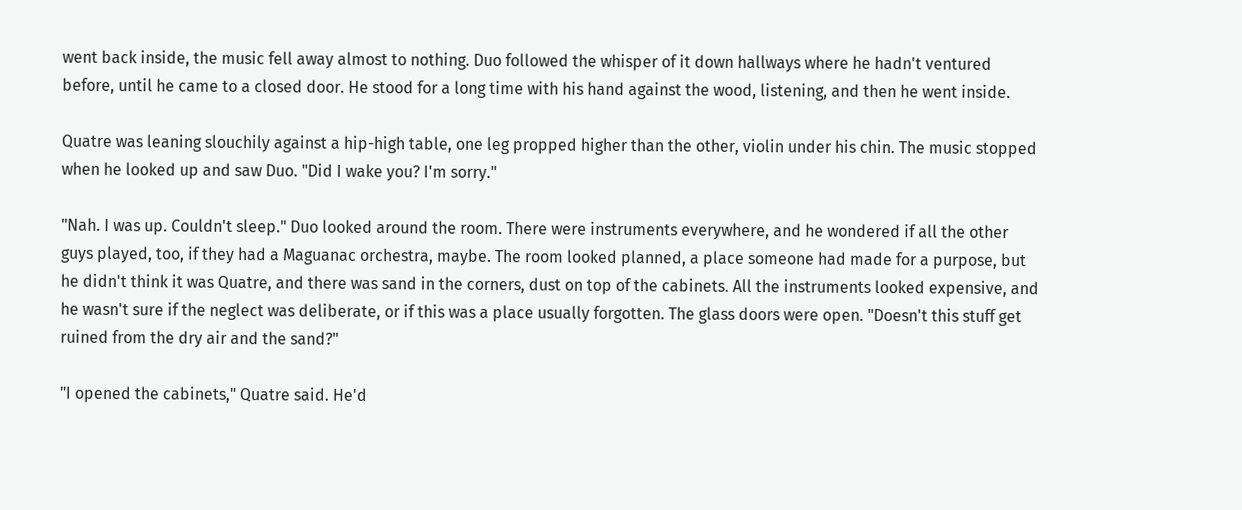went back inside, the music fell away almost to nothing. Duo followed the whisper of it down hallways where he hadn't ventured before, until he came to a closed door. He stood for a long time with his hand against the wood, listening, and then he went inside.

Quatre was leaning slouchily against a hip-high table, one leg propped higher than the other, violin under his chin. The music stopped when he looked up and saw Duo. "Did I wake you? I'm sorry."

"Nah. I was up. Couldn't sleep." Duo looked around the room. There were instruments everywhere, and he wondered if all the other guys played, too, if they had a Maguanac orchestra, maybe. The room looked planned, a place someone had made for a purpose, but he didn't think it was Quatre, and there was sand in the corners, dust on top of the cabinets. All the instruments looked expensive, and he wasn't sure if the neglect was deliberate, or if this was a place usually forgotten. The glass doors were open. "Doesn't this stuff get ruined from the dry air and the sand?"

"I opened the cabinets," Quatre said. He'd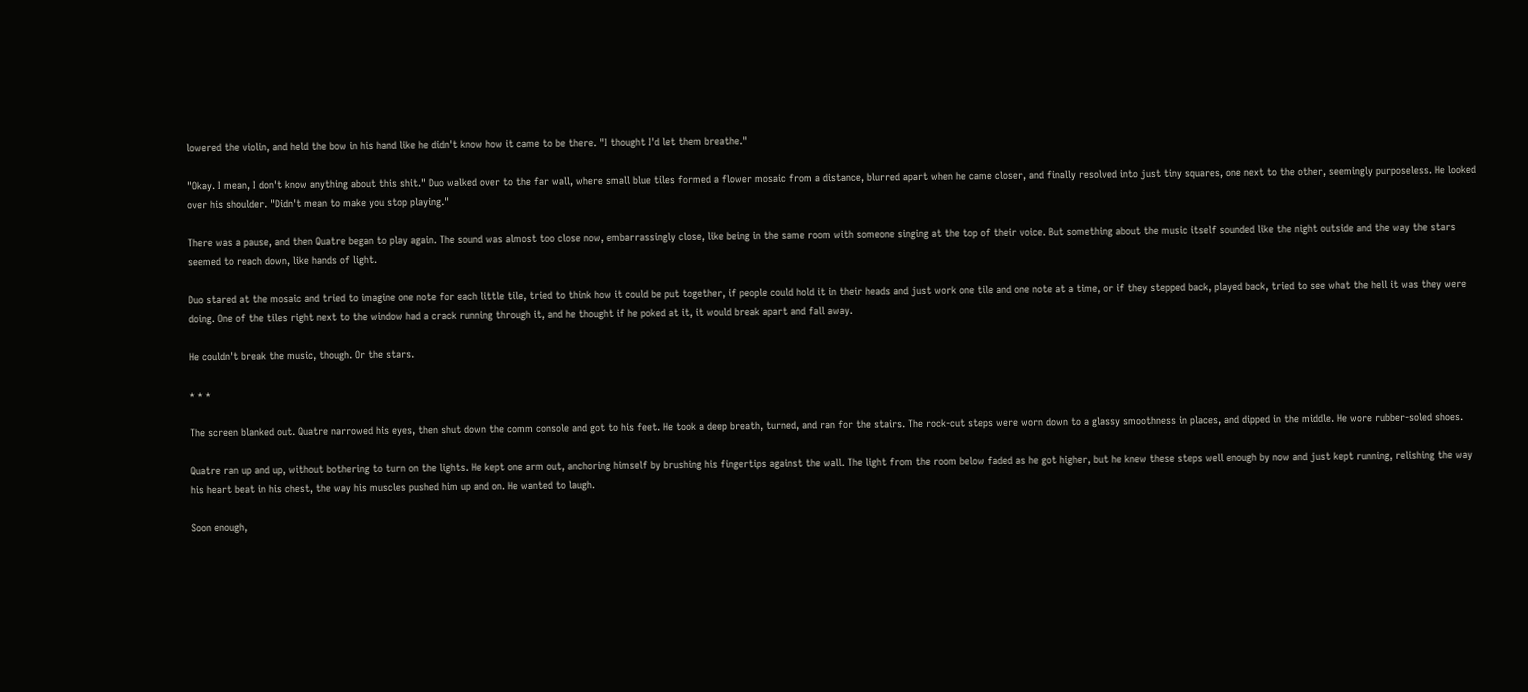lowered the violin, and held the bow in his hand like he didn't know how it came to be there. "I thought I'd let them breathe."

"Okay. I mean, I don't know anything about this shit." Duo walked over to the far wall, where small blue tiles formed a flower mosaic from a distance, blurred apart when he came closer, and finally resolved into just tiny squares, one next to the other, seemingly purposeless. He looked over his shoulder. "Didn't mean to make you stop playing."

There was a pause, and then Quatre began to play again. The sound was almost too close now, embarrassingly close, like being in the same room with someone singing at the top of their voice. But something about the music itself sounded like the night outside and the way the stars seemed to reach down, like hands of light.

Duo stared at the mosaic and tried to imagine one note for each little tile, tried to think how it could be put together, if people could hold it in their heads and just work one tile and one note at a time, or if they stepped back, played back, tried to see what the hell it was they were doing. One of the tiles right next to the window had a crack running through it, and he thought if he poked at it, it would break apart and fall away.

He couldn't break the music, though. Or the stars.

* * *

The screen blanked out. Quatre narrowed his eyes, then shut down the comm console and got to his feet. He took a deep breath, turned, and ran for the stairs. The rock-cut steps were worn down to a glassy smoothness in places, and dipped in the middle. He wore rubber-soled shoes.

Quatre ran up and up, without bothering to turn on the lights. He kept one arm out, anchoring himself by brushing his fingertips against the wall. The light from the room below faded as he got higher, but he knew these steps well enough by now and just kept running, relishing the way his heart beat in his chest, the way his muscles pushed him up and on. He wanted to laugh.

Soon enough,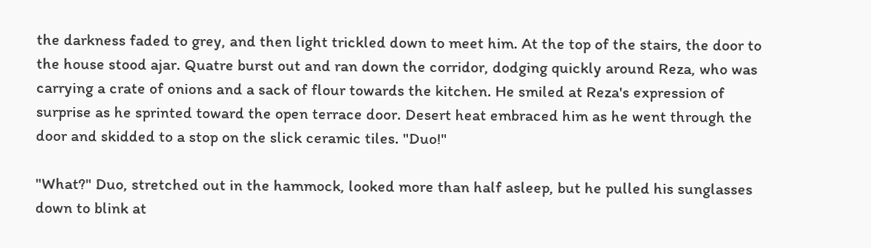the darkness faded to grey, and then light trickled down to meet him. At the top of the stairs, the door to the house stood ajar. Quatre burst out and ran down the corridor, dodging quickly around Reza, who was carrying a crate of onions and a sack of flour towards the kitchen. He smiled at Reza's expression of surprise as he sprinted toward the open terrace door. Desert heat embraced him as he went through the door and skidded to a stop on the slick ceramic tiles. "Duo!"

"What?" Duo, stretched out in the hammock, looked more than half asleep, but he pulled his sunglasses down to blink at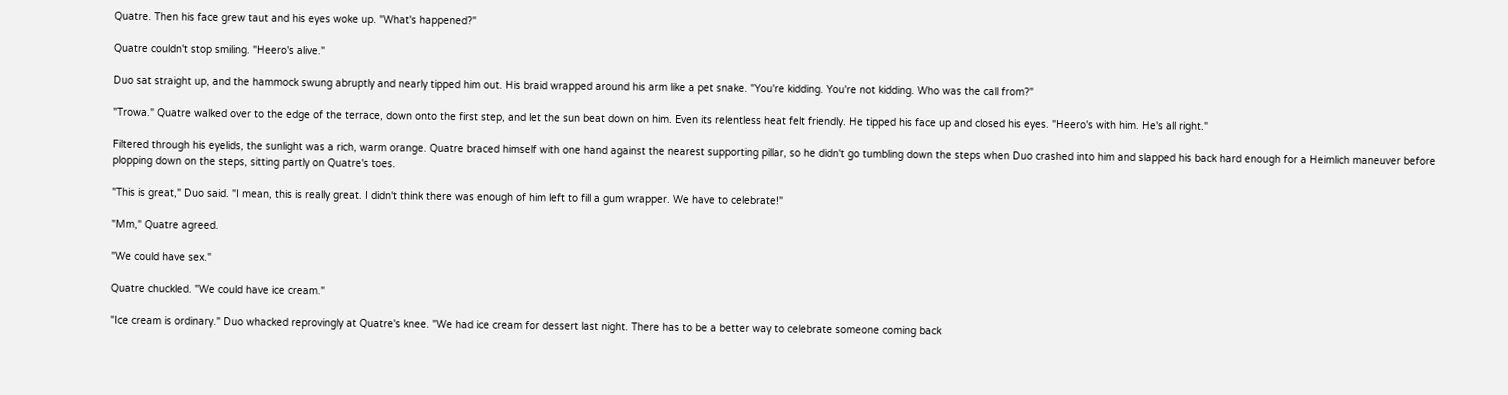Quatre. Then his face grew taut and his eyes woke up. "What's happened?"

Quatre couldn't stop smiling. "Heero's alive."

Duo sat straight up, and the hammock swung abruptly and nearly tipped him out. His braid wrapped around his arm like a pet snake. "You're kidding. You're not kidding. Who was the call from?"

"Trowa." Quatre walked over to the edge of the terrace, down onto the first step, and let the sun beat down on him. Even its relentless heat felt friendly. He tipped his face up and closed his eyes. "Heero's with him. He's all right."

Filtered through his eyelids, the sunlight was a rich, warm orange. Quatre braced himself with one hand against the nearest supporting pillar, so he didn't go tumbling down the steps when Duo crashed into him and slapped his back hard enough for a Heimlich maneuver before plopping down on the steps, sitting partly on Quatre's toes.

"This is great," Duo said. "I mean, this is really great. I didn't think there was enough of him left to fill a gum wrapper. We have to celebrate!"

"Mm," Quatre agreed.

"We could have sex."

Quatre chuckled. "We could have ice cream."

"Ice cream is ordinary." Duo whacked reprovingly at Quatre's knee. "We had ice cream for dessert last night. There has to be a better way to celebrate someone coming back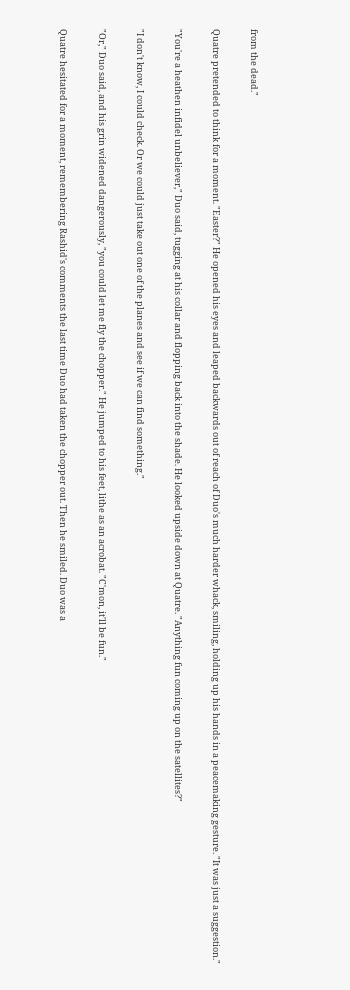from the dead."

Quatre pretended to think for a moment. "Easter?" He opened his eyes and leaped backwards out of reach of Duo's much harder whack, smiling, holding up his hands in a peacemaking gesture. "It was just a suggestion."

"You're a heathen infidel unbeliever," Duo said, tugging at his collar and flopping back into the shade. He looked upside down at Quatre. "Anything fun coming up on the satellites?"

"I don't know, I could check. Or we could just take out one of the planes and see if we can find something."

"Or," Duo said, and his grin widened dangerously, "you could let me fly the chopper." He jumped to his feet, lithe as an acrobat. "C'mon, it'll be fun."

Quatre hesitated for a moment, remembering Rashid's comments the last time Duo had taken the chopper out. Then he smiled. Duo was a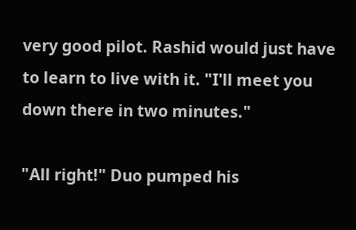very good pilot. Rashid would just have to learn to live with it. "I'll meet you down there in two minutes."

"All right!" Duo pumped his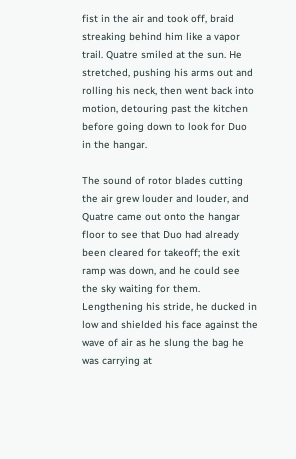fist in the air and took off, braid streaking behind him like a vapor trail. Quatre smiled at the sun. He stretched, pushing his arms out and rolling his neck, then went back into motion, detouring past the kitchen before going down to look for Duo in the hangar.

The sound of rotor blades cutting the air grew louder and louder, and Quatre came out onto the hangar floor to see that Duo had already been cleared for takeoff; the exit ramp was down, and he could see the sky waiting for them. Lengthening his stride, he ducked in low and shielded his face against the wave of air as he slung the bag he was carrying at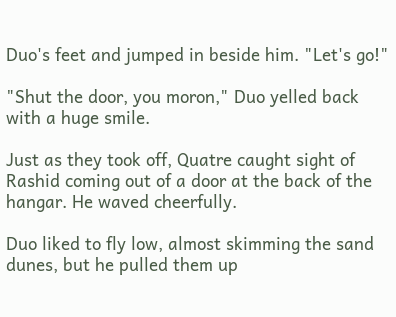Duo's feet and jumped in beside him. "Let's go!"

"Shut the door, you moron," Duo yelled back with a huge smile.

Just as they took off, Quatre caught sight of Rashid coming out of a door at the back of the hangar. He waved cheerfully.

Duo liked to fly low, almost skimming the sand dunes, but he pulled them up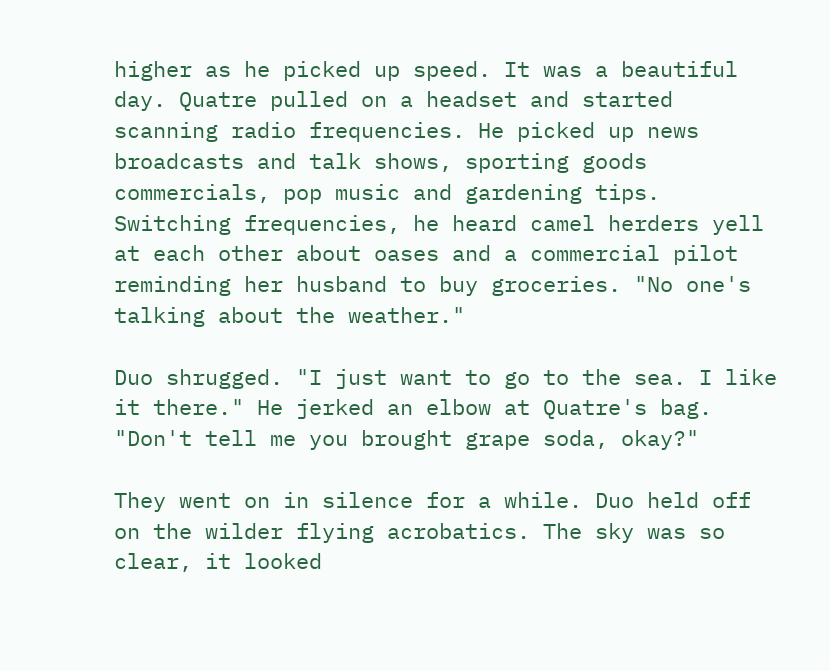higher as he picked up speed. It was a beautiful day. Quatre pulled on a headset and started scanning radio frequencies. He picked up news broadcasts and talk shows, sporting goods commercials, pop music and gardening tips. Switching frequencies, he heard camel herders yell at each other about oases and a commercial pilot reminding her husband to buy groceries. "No one's talking about the weather."

Duo shrugged. "I just want to go to the sea. I like it there." He jerked an elbow at Quatre's bag. "Don't tell me you brought grape soda, okay?"

They went on in silence for a while. Duo held off on the wilder flying acrobatics. The sky was so clear, it looked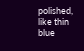polished, like thin blue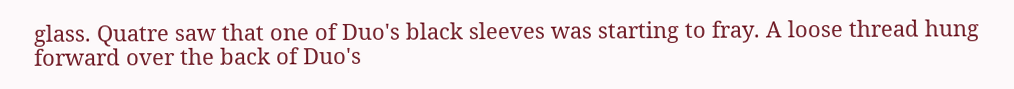glass. Quatre saw that one of Duo's black sleeves was starting to fray. A loose thread hung forward over the back of Duo's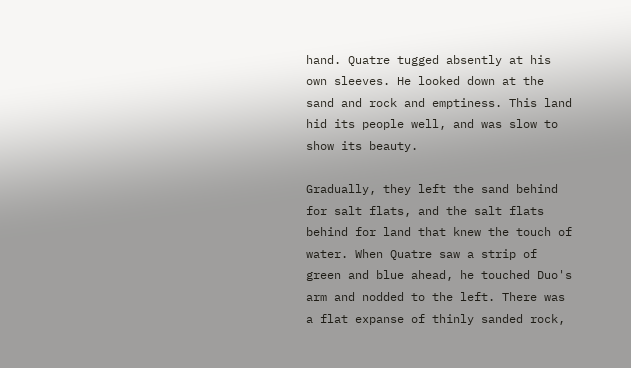hand. Quatre tugged absently at his own sleeves. He looked down at the sand and rock and emptiness. This land hid its people well, and was slow to show its beauty.

Gradually, they left the sand behind for salt flats, and the salt flats behind for land that knew the touch of water. When Quatre saw a strip of green and blue ahead, he touched Duo's arm and nodded to the left. There was a flat expanse of thinly sanded rock,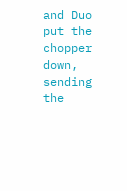and Duo put the chopper down, sending the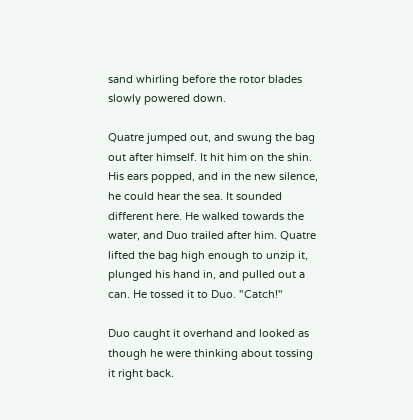sand whirling before the rotor blades slowly powered down.

Quatre jumped out, and swung the bag out after himself. It hit him on the shin. His ears popped, and in the new silence, he could hear the sea. It sounded different here. He walked towards the water, and Duo trailed after him. Quatre lifted the bag high enough to unzip it, plunged his hand in, and pulled out a can. He tossed it to Duo. "Catch!"

Duo caught it overhand and looked as though he were thinking about tossing it right back.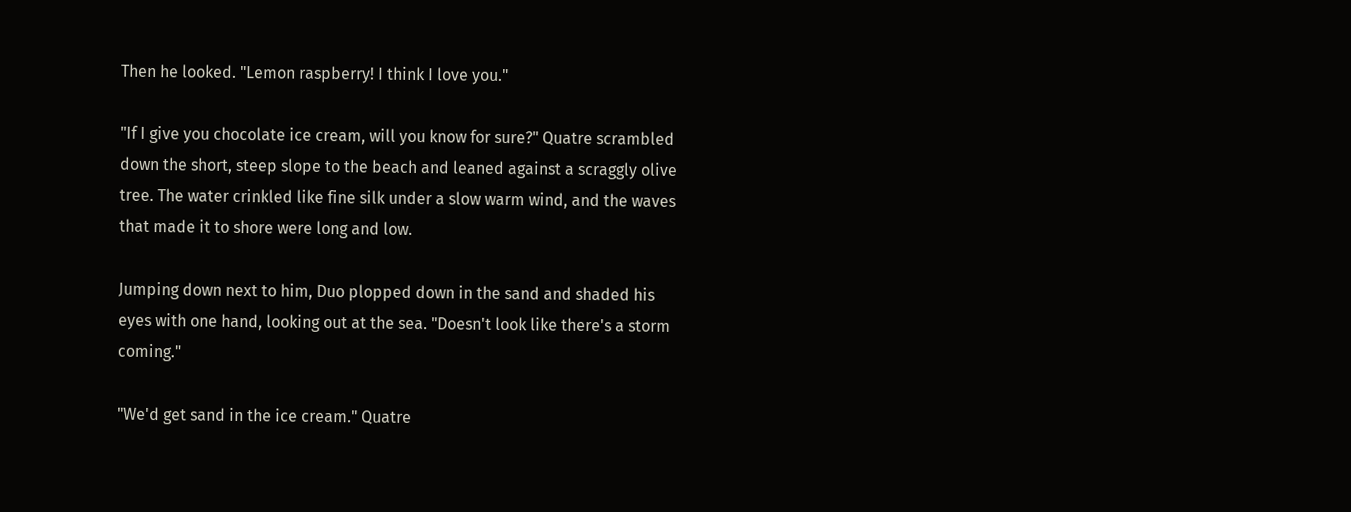Then he looked. "Lemon raspberry! I think I love you."

"If I give you chocolate ice cream, will you know for sure?" Quatre scrambled down the short, steep slope to the beach and leaned against a scraggly olive tree. The water crinkled like fine silk under a slow warm wind, and the waves that made it to shore were long and low.

Jumping down next to him, Duo plopped down in the sand and shaded his eyes with one hand, looking out at the sea. "Doesn't look like there's a storm coming."

"We'd get sand in the ice cream." Quatre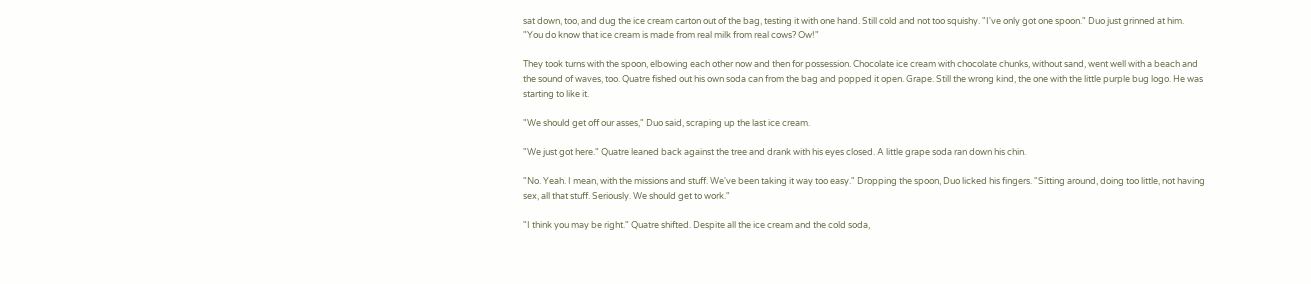sat down, too, and dug the ice cream carton out of the bag, testing it with one hand. Still cold and not too squishy. "I've only got one spoon." Duo just grinned at him. "You do know that ice cream is made from real milk from real cows? Ow!"

They took turns with the spoon, elbowing each other now and then for possession. Chocolate ice cream with chocolate chunks, without sand, went well with a beach and the sound of waves, too. Quatre fished out his own soda can from the bag and popped it open. Grape. Still the wrong kind, the one with the little purple bug logo. He was starting to like it.

"We should get off our asses," Duo said, scraping up the last ice cream.

"We just got here." Quatre leaned back against the tree and drank with his eyes closed. A little grape soda ran down his chin.

"No. Yeah. I mean, with the missions and stuff. We've been taking it way too easy." Dropping the spoon, Duo licked his fingers. "Sitting around, doing too little, not having sex, all that stuff. Seriously. We should get to work."

"I think you may be right." Quatre shifted. Despite all the ice cream and the cold soda,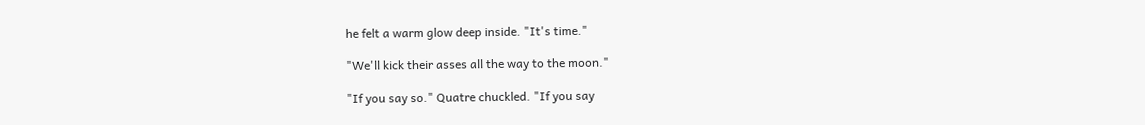he felt a warm glow deep inside. "It's time."

"We'll kick their asses all the way to the moon."

"If you say so." Quatre chuckled. "If you say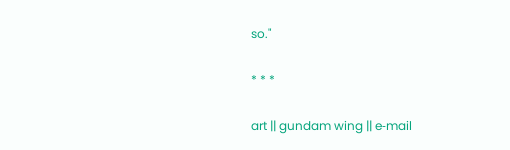so."

* * *

art || gundam wing || e‑mail